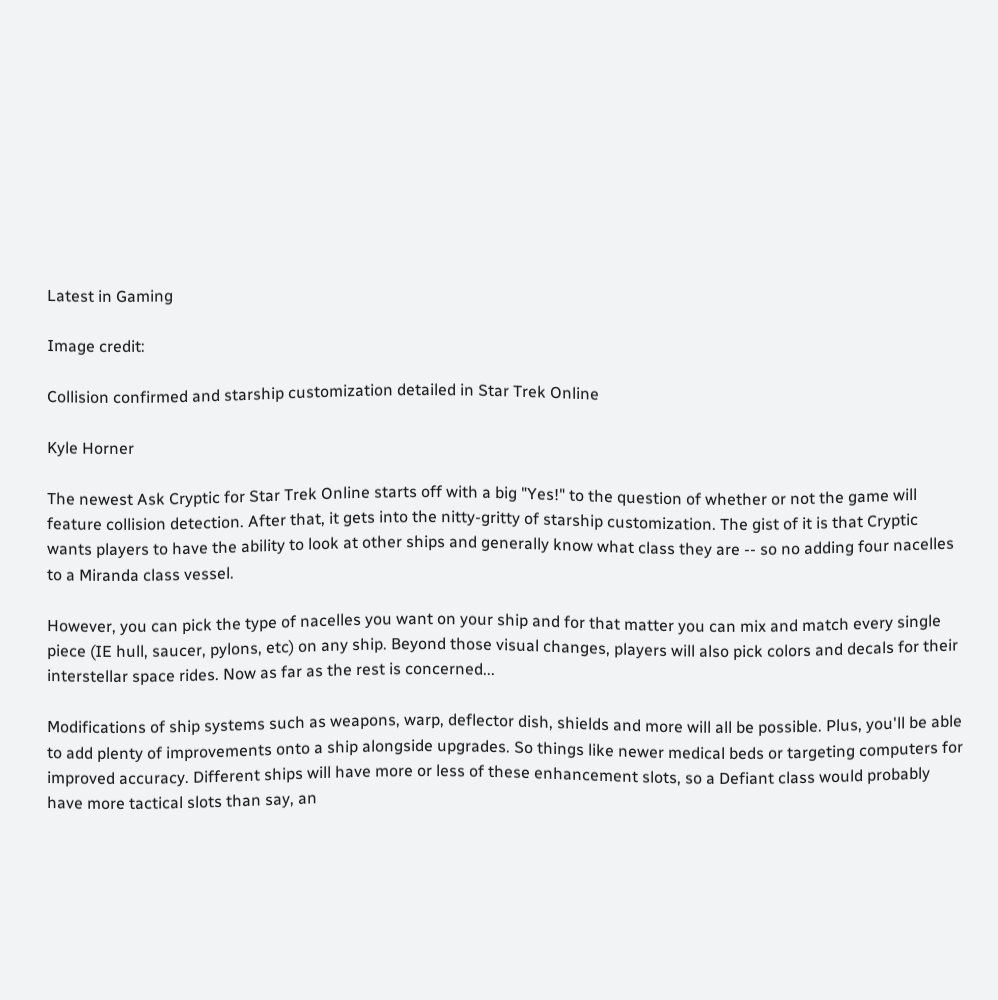Latest in Gaming

Image credit:

Collision confirmed and starship customization detailed in Star Trek Online

Kyle Horner

The newest Ask Cryptic for Star Trek Online starts off with a big "Yes!" to the question of whether or not the game will feature collision detection. After that, it gets into the nitty-gritty of starship customization. The gist of it is that Cryptic wants players to have the ability to look at other ships and generally know what class they are -- so no adding four nacelles to a Miranda class vessel.

However, you can pick the type of nacelles you want on your ship and for that matter you can mix and match every single piece (IE hull, saucer, pylons, etc) on any ship. Beyond those visual changes, players will also pick colors and decals for their interstellar space rides. Now as far as the rest is concerned...

Modifications of ship systems such as weapons, warp, deflector dish, shields and more will all be possible. Plus, you'll be able to add plenty of improvements onto a ship alongside upgrades. So things like newer medical beds or targeting computers for improved accuracy. Different ships will have more or less of these enhancement slots, so a Defiant class would probably have more tactical slots than say, an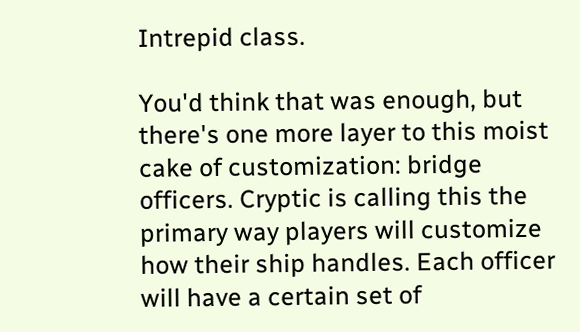Intrepid class.

You'd think that was enough, but there's one more layer to this moist cake of customization: bridge officers. Cryptic is calling this the primary way players will customize how their ship handles. Each officer will have a certain set of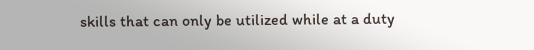skills that can only be utilized while at a duty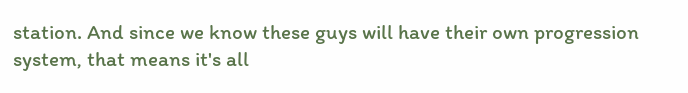station. And since we know these guys will have their own progression system, that means it's all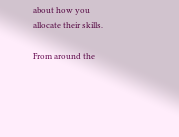about how you allocate their skills.

From around the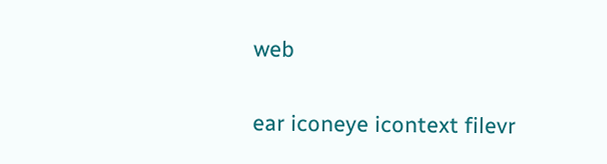web

ear iconeye icontext filevr